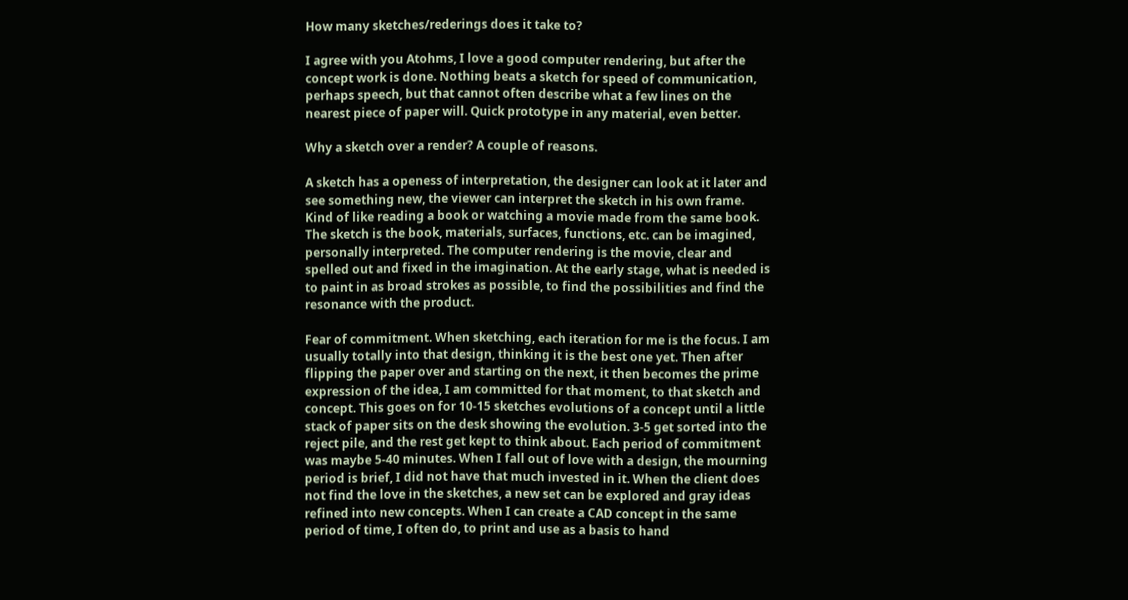How many sketches/rederings does it take to?

I agree with you Atohms, I love a good computer rendering, but after the concept work is done. Nothing beats a sketch for speed of communication, perhaps speech, but that cannot often describe what a few lines on the nearest piece of paper will. Quick prototype in any material, even better.

Why a sketch over a render? A couple of reasons.

A sketch has a openess of interpretation, the designer can look at it later and see something new, the viewer can interpret the sketch in his own frame. Kind of like reading a book or watching a movie made from the same book. The sketch is the book, materials, surfaces, functions, etc. can be imagined, personally interpreted. The computer rendering is the movie, clear and spelled out and fixed in the imagination. At the early stage, what is needed is to paint in as broad strokes as possible, to find the possibilities and find the resonance with the product.

Fear of commitment. When sketching, each iteration for me is the focus. I am usually totally into that design, thinking it is the best one yet. Then after flipping the paper over and starting on the next, it then becomes the prime expression of the idea, I am committed for that moment, to that sketch and concept. This goes on for 10-15 sketches evolutions of a concept until a little stack of paper sits on the desk showing the evolution. 3-5 get sorted into the reject pile, and the rest get kept to think about. Each period of commitment was maybe 5-40 minutes. When I fall out of love with a design, the mourning period is brief, I did not have that much invested in it. When the client does not find the love in the sketches, a new set can be explored and gray ideas refined into new concepts. When I can create a CAD concept in the same period of time, I often do, to print and use as a basis to hand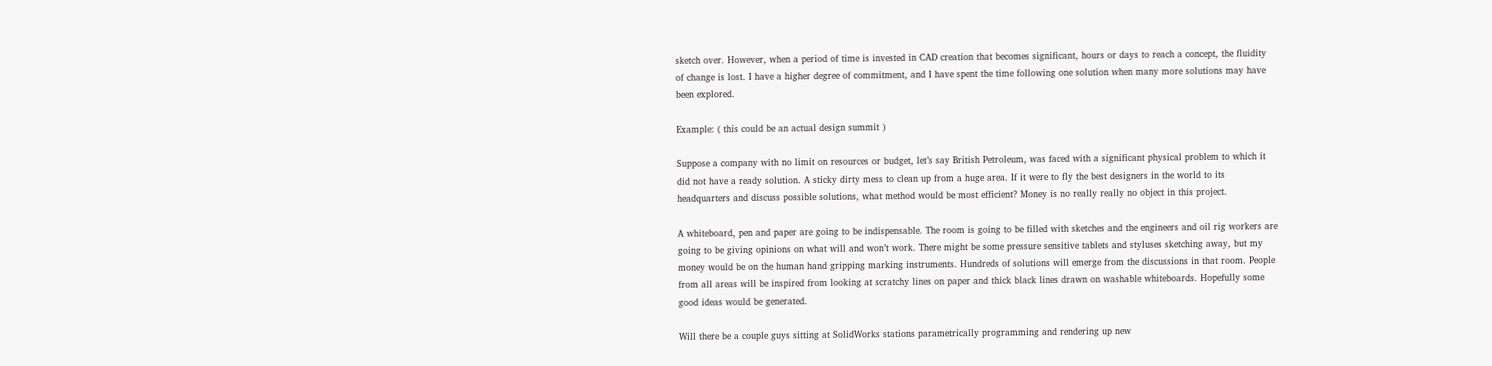sketch over. However, when a period of time is invested in CAD creation that becomes significant, hours or days to reach a concept, the fluidity of change is lost. I have a higher degree of commitment, and I have spent the time following one solution when many more solutions may have been explored.

Example: ( this could be an actual design summit )

Suppose a company with no limit on resources or budget, let’s say British Petroleum, was faced with a significant physical problem to which it did not have a ready solution. A sticky dirty mess to clean up from a huge area. If it were to fly the best designers in the world to its headquarters and discuss possible solutions, what method would be most efficient? Money is no really really no object in this project.

A whiteboard, pen and paper are going to be indispensable. The room is going to be filled with sketches and the engineers and oil rig workers are going to be giving opinions on what will and won’t work. There might be some pressure sensitive tablets and styluses sketching away, but my money would be on the human hand gripping marking instruments. Hundreds of solutions will emerge from the discussions in that room. People from all areas will be inspired from looking at scratchy lines on paper and thick black lines drawn on washable whiteboards. Hopefully some good ideas would be generated.

Will there be a couple guys sitting at SolidWorks stations parametrically programming and rendering up new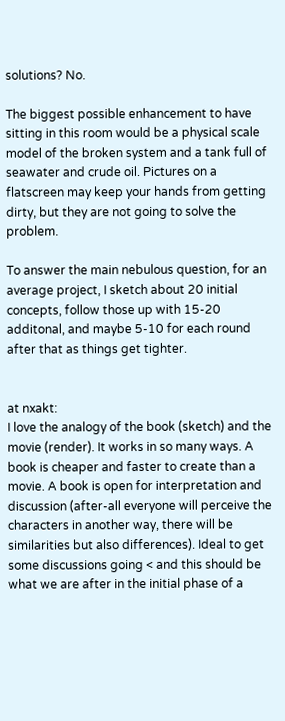solutions? No.

The biggest possible enhancement to have sitting in this room would be a physical scale model of the broken system and a tank full of seawater and crude oil. Pictures on a flatscreen may keep your hands from getting dirty, but they are not going to solve the problem.

To answer the main nebulous question, for an average project, I sketch about 20 initial concepts, follow those up with 15-20 additonal, and maybe 5-10 for each round after that as things get tighter.


at nxakt:
I love the analogy of the book (sketch) and the movie (render). It works in so many ways. A book is cheaper and faster to create than a movie. A book is open for interpretation and discussion (after-all everyone will perceive the characters in another way, there will be similarities but also differences). Ideal to get some discussions going < and this should be what we are after in the initial phase of a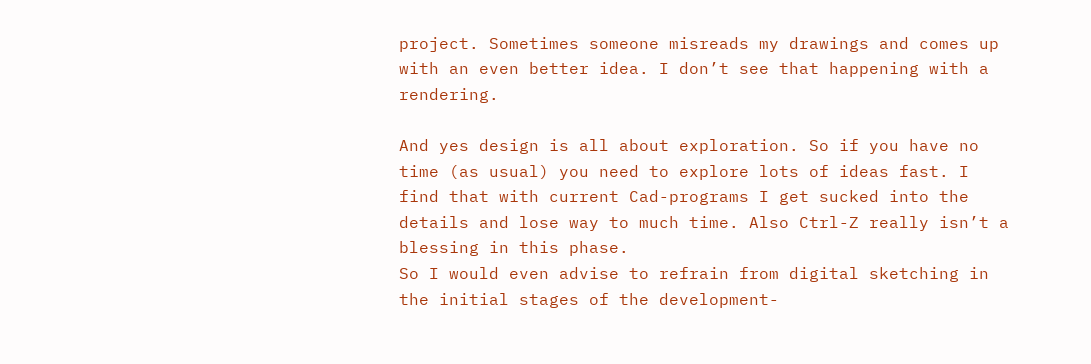project. Sometimes someone misreads my drawings and comes up with an even better idea. I don’t see that happening with a rendering.

And yes design is all about exploration. So if you have no time (as usual) you need to explore lots of ideas fast. I find that with current Cad-programs I get sucked into the details and lose way to much time. Also Ctrl-Z really isn’t a blessing in this phase.
So I would even advise to refrain from digital sketching in the initial stages of the development-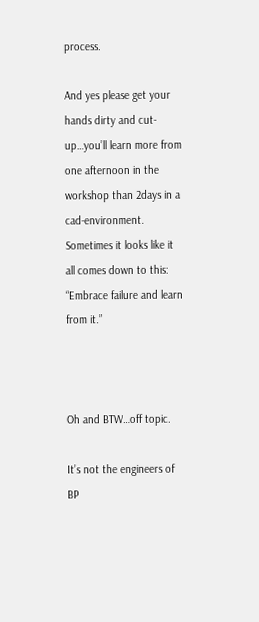process.

And yes please get your hands dirty and cut-up…you’ll learn more from one afternoon in the workshop than 2days in a cad-environment. Sometimes it looks like it all comes down to this: “Embrace failure and learn from it.”



Oh and BTW…off topic.

It’s not the engineers of BP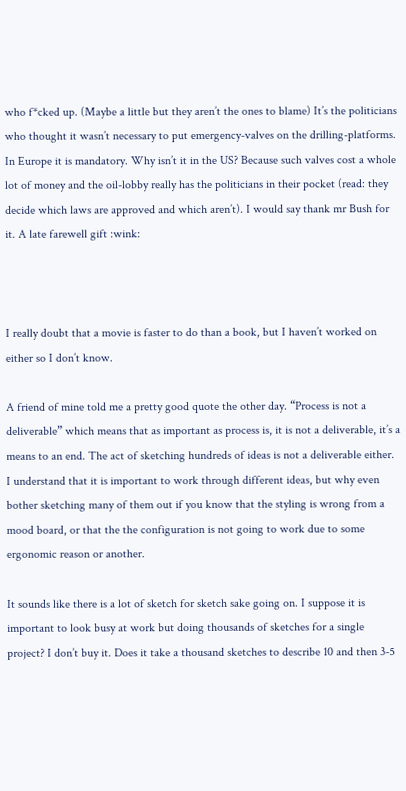who f*cked up. (Maybe a little but they aren’t the ones to blame) It’s the politicians who thought it wasn’t necessary to put emergency-valves on the drilling-platforms. In Europe it is mandatory. Why isn’t it in the US? Because such valves cost a whole lot of money and the oil-lobby really has the politicians in their pocket (read: they decide which laws are approved and which aren’t). I would say thank mr Bush for it. A late farewell gift :wink:



I really doubt that a movie is faster to do than a book, but I haven’t worked on either so I don’t know.

A friend of mine told me a pretty good quote the other day. “Process is not a deliverable” which means that as important as process is, it is not a deliverable, it’s a means to an end. The act of sketching hundreds of ideas is not a deliverable either. I understand that it is important to work through different ideas, but why even bother sketching many of them out if you know that the styling is wrong from a mood board, or that the the configuration is not going to work due to some ergonomic reason or another.

It sounds like there is a lot of sketch for sketch sake going on. I suppose it is important to look busy at work but doing thousands of sketches for a single project? I don’t buy it. Does it take a thousand sketches to describe 10 and then 3-5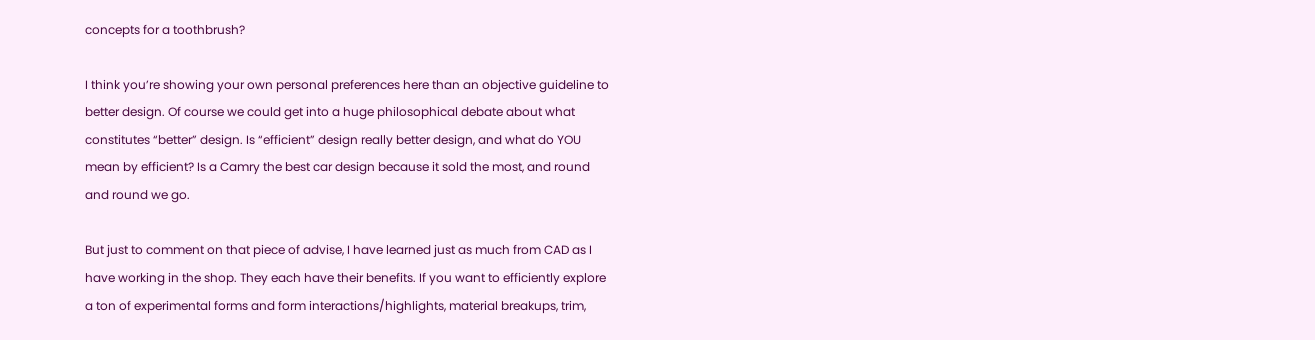concepts for a toothbrush?

I think you’re showing your own personal preferences here than an objective guideline to better design. Of course we could get into a huge philosophical debate about what constitutes “better” design. Is “efficient” design really better design, and what do YOU mean by efficient? Is a Camry the best car design because it sold the most, and round and round we go.

But just to comment on that piece of advise, I have learned just as much from CAD as I have working in the shop. They each have their benefits. If you want to efficiently explore a ton of experimental forms and form interactions/highlights, material breakups, trim,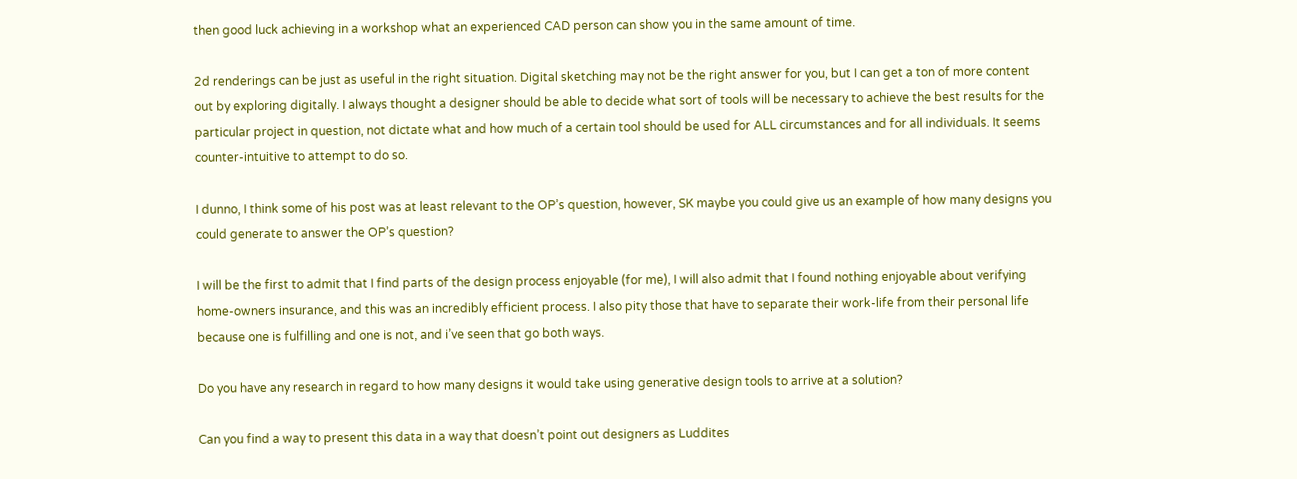then good luck achieving in a workshop what an experienced CAD person can show you in the same amount of time.

2d renderings can be just as useful in the right situation. Digital sketching may not be the right answer for you, but I can get a ton of more content out by exploring digitally. I always thought a designer should be able to decide what sort of tools will be necessary to achieve the best results for the particular project in question, not dictate what and how much of a certain tool should be used for ALL circumstances and for all individuals. It seems counter-intuitive to attempt to do so.

I dunno, I think some of his post was at least relevant to the OP’s question, however, SK maybe you could give us an example of how many designs you could generate to answer the OP’s question?

I will be the first to admit that I find parts of the design process enjoyable (for me), I will also admit that I found nothing enjoyable about verifying home-owners insurance, and this was an incredibly efficient process. I also pity those that have to separate their work-life from their personal life because one is fulfilling and one is not, and i’ve seen that go both ways.

Do you have any research in regard to how many designs it would take using generative design tools to arrive at a solution?

Can you find a way to present this data in a way that doesn’t point out designers as Luddites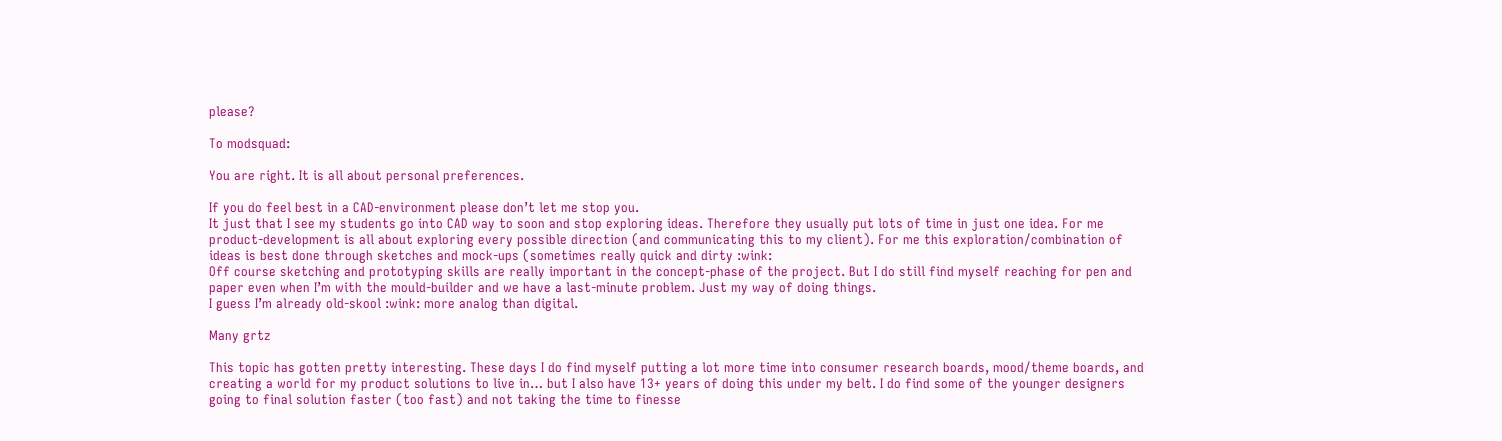please?

To modsquad:

You are right. It is all about personal preferences.

If you do feel best in a CAD-environment please don’t let me stop you.
It just that I see my students go into CAD way to soon and stop exploring ideas. Therefore they usually put lots of time in just one idea. For me product-development is all about exploring every possible direction (and communicating this to my client). For me this exploration/combination of ideas is best done through sketches and mock-ups (sometimes really quick and dirty :wink:
Off course sketching and prototyping skills are really important in the concept-phase of the project. But I do still find myself reaching for pen and paper even when I’m with the mould-builder and we have a last-minute problem. Just my way of doing things.
I guess I’m already old-skool :wink: more analog than digital.

Many grtz

This topic has gotten pretty interesting. These days I do find myself putting a lot more time into consumer research boards, mood/theme boards, and creating a world for my product solutions to live in… but I also have 13+ years of doing this under my belt. I do find some of the younger designers going to final solution faster (too fast) and not taking the time to finesse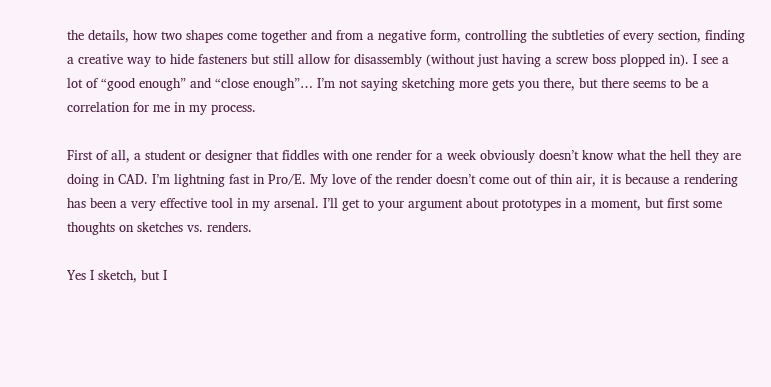the details, how two shapes come together and from a negative form, controlling the subtleties of every section, finding a creative way to hide fasteners but still allow for disassembly (without just having a screw boss plopped in). I see a lot of “good enough” and “close enough”… I’m not saying sketching more gets you there, but there seems to be a correlation for me in my process.

First of all, a student or designer that fiddles with one render for a week obviously doesn’t know what the hell they are doing in CAD. I’m lightning fast in Pro/E. My love of the render doesn’t come out of thin air, it is because a rendering has been a very effective tool in my arsenal. I’ll get to your argument about prototypes in a moment, but first some thoughts on sketches vs. renders.

Yes I sketch, but I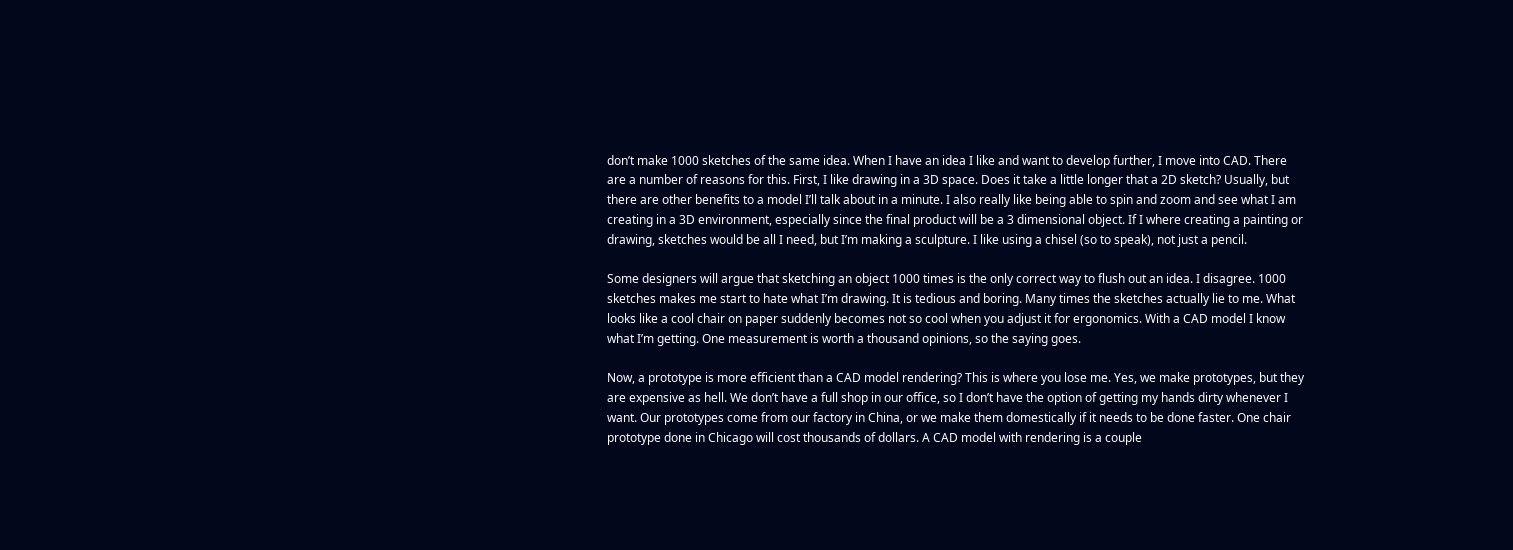don’t make 1000 sketches of the same idea. When I have an idea I like and want to develop further, I move into CAD. There are a number of reasons for this. First, I like drawing in a 3D space. Does it take a little longer that a 2D sketch? Usually, but there are other benefits to a model I’ll talk about in a minute. I also really like being able to spin and zoom and see what I am creating in a 3D environment, especially since the final product will be a 3 dimensional object. If I where creating a painting or drawing, sketches would be all I need, but I’m making a sculpture. I like using a chisel (so to speak), not just a pencil.

Some designers will argue that sketching an object 1000 times is the only correct way to flush out an idea. I disagree. 1000 sketches makes me start to hate what I’m drawing. It is tedious and boring. Many times the sketches actually lie to me. What looks like a cool chair on paper suddenly becomes not so cool when you adjust it for ergonomics. With a CAD model I know what I’m getting. One measurement is worth a thousand opinions, so the saying goes.

Now, a prototype is more efficient than a CAD model rendering? This is where you lose me. Yes, we make prototypes, but they are expensive as hell. We don’t have a full shop in our office, so I don’t have the option of getting my hands dirty whenever I want. Our prototypes come from our factory in China, or we make them domestically if it needs to be done faster. One chair prototype done in Chicago will cost thousands of dollars. A CAD model with rendering is a couple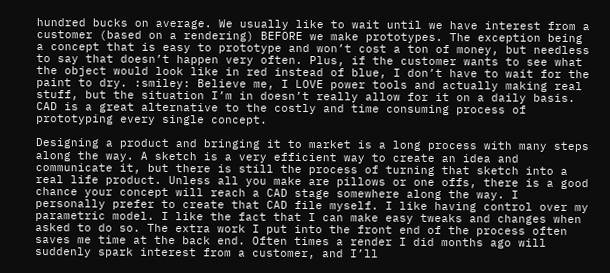hundred bucks on average. We usually like to wait until we have interest from a customer (based on a rendering) BEFORE we make prototypes. The exception being a concept that is easy to prototype and won’t cost a ton of money, but needless to say that doesn’t happen very often. Plus, if the customer wants to see what the object would look like in red instead of blue, I don’t have to wait for the paint to dry. :smiley: Believe me, I LOVE power tools and actually making real stuff, but the situation I’m in doesn’t really allow for it on a daily basis. CAD is a great alternative to the costly and time consuming process of prototyping every single concept.

Designing a product and bringing it to market is a long process with many steps along the way. A sketch is a very efficient way to create an idea and communicate it, but there is still the process of turning that sketch into a real life product. Unless all you make are pillows or one offs, there is a good chance your concept will reach a CAD stage somewhere along the way. I personally prefer to create that CAD file myself. I like having control over my parametric model. I like the fact that I can make easy tweaks and changes when asked to do so. The extra work I put into the front end of the process often saves me time at the back end. Often times a render I did months ago will suddenly spark interest from a customer, and I’ll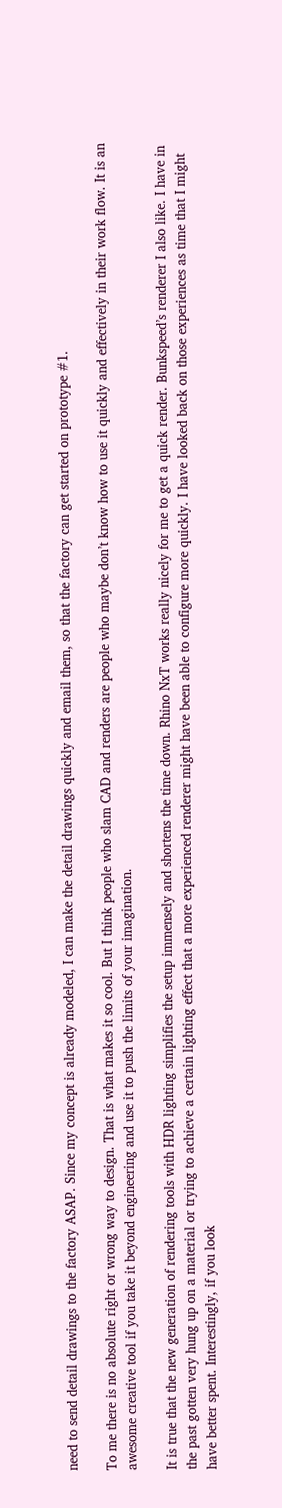need to send detail drawings to the factory ASAP. Since my concept is already modeled, I can make the detail drawings quickly and email them, so that the factory can get started on prototype #1.

To me there is no absolute right or wrong way to design. That is what makes it so cool. But I think people who slam CAD and renders are people who maybe don’t know how to use it quickly and effectively in their work flow. It is an awesome creative tool if you take it beyond engineering and use it to push the limits of your imagination.

It is true that the new generation of rendering tools with HDR lighting simplifies the setup immensely and shortens the time down. Rhino NxT works really nicely for me to get a quick render. Bunkspeed’s renderer I also like. I have in the past gotten very hung up on a material or trying to achieve a certain lighting effect that a more experienced renderer might have been able to configure more quickly. I have looked back on those experiences as time that I might have better spent. Interestingly, if you look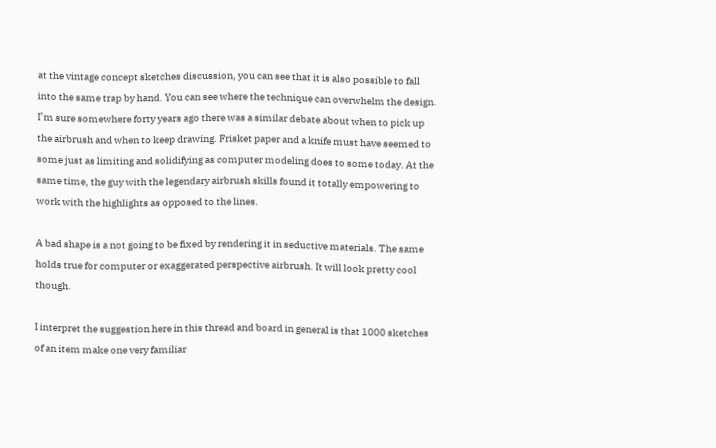at the vintage concept sketches discussion, you can see that it is also possible to fall into the same trap by hand. You can see where the technique can overwhelm the design. I’m sure somewhere forty years ago there was a similar debate about when to pick up the airbrush and when to keep drawing. Frisket paper and a knife must have seemed to some just as limiting and solidifying as computer modeling does to some today. At the same time, the guy with the legendary airbrush skills found it totally empowering to work with the highlights as opposed to the lines.

A bad shape is a not going to be fixed by rendering it in seductive materials. The same holds true for computer or exaggerated perspective airbrush. It will look pretty cool though.

I interpret the suggestion here in this thread and board in general is that 1000 sketches of an item make one very familiar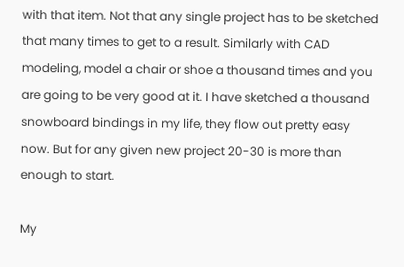with that item. Not that any single project has to be sketched that many times to get to a result. Similarly with CAD modeling, model a chair or shoe a thousand times and you are going to be very good at it. I have sketched a thousand snowboard bindings in my life, they flow out pretty easy now. But for any given new project 20-30 is more than enough to start.

My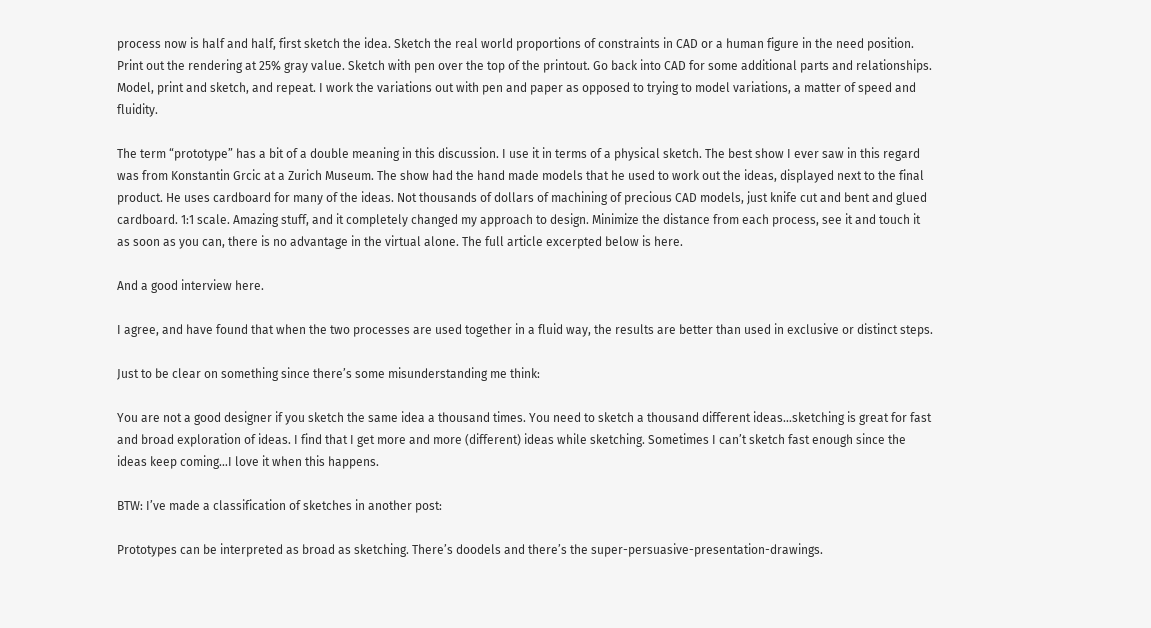process now is half and half, first sketch the idea. Sketch the real world proportions of constraints in CAD or a human figure in the need position. Print out the rendering at 25% gray value. Sketch with pen over the top of the printout. Go back into CAD for some additional parts and relationships. Model, print and sketch, and repeat. I work the variations out with pen and paper as opposed to trying to model variations, a matter of speed and fluidity.

The term “prototype” has a bit of a double meaning in this discussion. I use it in terms of a physical sketch. The best show I ever saw in this regard was from Konstantin Grcic at a Zurich Museum. The show had the hand made models that he used to work out the ideas, displayed next to the final product. He uses cardboard for many of the ideas. Not thousands of dollars of machining of precious CAD models, just knife cut and bent and glued cardboard. 1:1 scale. Amazing stuff, and it completely changed my approach to design. Minimize the distance from each process, see it and touch it as soon as you can, there is no advantage in the virtual alone. The full article excerpted below is here.

And a good interview here.

I agree, and have found that when the two processes are used together in a fluid way, the results are better than used in exclusive or distinct steps.

Just to be clear on something since there’s some misunderstanding me think:

You are not a good designer if you sketch the same idea a thousand times. You need to sketch a thousand different ideas…sketching is great for fast and broad exploration of ideas. I find that I get more and more (different) ideas while sketching. Sometimes I can’t sketch fast enough since the ideas keep coming…I love it when this happens.

BTW: I’ve made a classification of sketches in another post:

Prototypes can be interpreted as broad as sketching. There’s doodels and there’s the super-persuasive-presentation-drawings.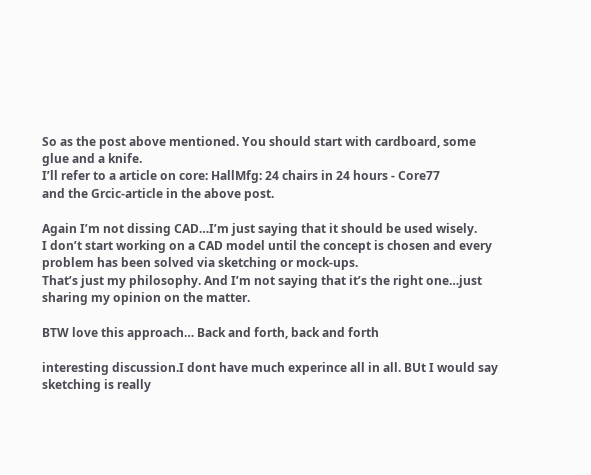So as the post above mentioned. You should start with cardboard, some glue and a knife.
I’ll refer to a article on core: HallMfg: 24 chairs in 24 hours - Core77
and the Grcic-article in the above post.

Again I’m not dissing CAD…I’m just saying that it should be used wisely.
I don’t start working on a CAD model until the concept is chosen and every problem has been solved via sketching or mock-ups.
That’s just my philosophy. And I’m not saying that it’s the right one…just sharing my opinion on the matter.

BTW love this approach… Back and forth, back and forth

interesting discussion.I dont have much experince all in all. BUt I would say sketching is really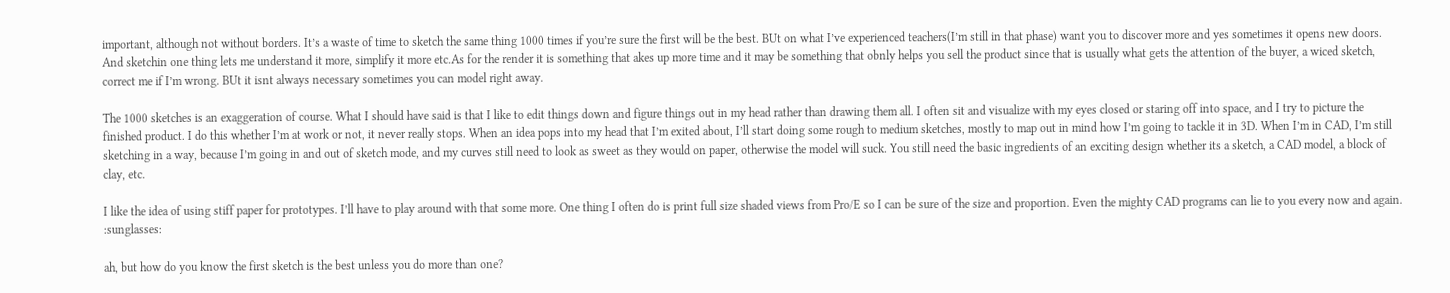important, although not without borders. It’s a waste of time to sketch the same thing 1000 times if you’re sure the first will be the best. BUt on what I’ve experienced teachers(I’m still in that phase) want you to discover more and yes sometimes it opens new doors. And sketchin one thing lets me understand it more, simplify it more etc.As for the render it is something that akes up more time and it may be something that obnly helps you sell the product since that is usually what gets the attention of the buyer, a wiced sketch, correct me if I’m wrong. BUt it isnt always necessary sometimes you can model right away.

The 1000 sketches is an exaggeration of course. What I should have said is that I like to edit things down and figure things out in my head rather than drawing them all. I often sit and visualize with my eyes closed or staring off into space, and I try to picture the finished product. I do this whether I’m at work or not, it never really stops. When an idea pops into my head that I’m exited about, I’ll start doing some rough to medium sketches, mostly to map out in mind how I’m going to tackle it in 3D. When I’m in CAD, I’m still sketching in a way, because I’m going in and out of sketch mode, and my curves still need to look as sweet as they would on paper, otherwise the model will suck. You still need the basic ingredients of an exciting design whether its a sketch, a CAD model, a block of clay, etc.

I like the idea of using stiff paper for prototypes. I’ll have to play around with that some more. One thing I often do is print full size shaded views from Pro/E so I can be sure of the size and proportion. Even the mighty CAD programs can lie to you every now and again. :sunglasses:

ah, but how do you know the first sketch is the best unless you do more than one?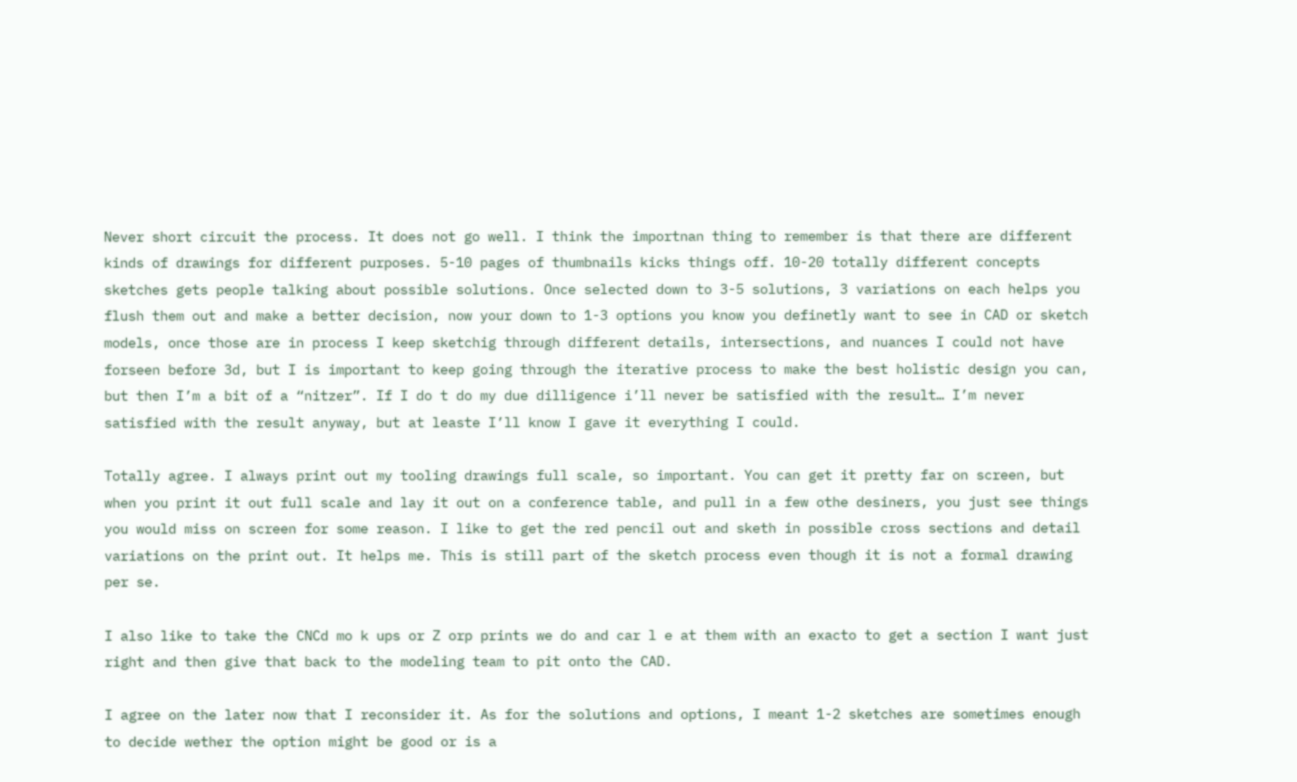Never short circuit the process. It does not go well. I think the importnan thing to remember is that there are different kinds of drawings for different purposes. 5-10 pages of thumbnails kicks things off. 10-20 totally different concepts sketches gets people talking about possible solutions. Once selected down to 3-5 solutions, 3 variations on each helps you flush them out and make a better decision, now your down to 1-3 options you know you definetly want to see in CAD or sketch models, once those are in process I keep sketchig through different details, intersections, and nuances I could not have forseen before 3d, but I is important to keep going through the iterative process to make the best holistic design you can, but then I’m a bit of a “nitzer”. If I do t do my due dilligence i’ll never be satisfied with the result… I’m never satisfied with the result anyway, but at leaste I’ll know I gave it everything I could.

Totally agree. I always print out my tooling drawings full scale, so important. You can get it pretty far on screen, but when you print it out full scale and lay it out on a conference table, and pull in a few othe desiners, you just see things you would miss on screen for some reason. I like to get the red pencil out and sketh in possible cross sections and detail variations on the print out. It helps me. This is still part of the sketch process even though it is not a formal drawing per se.

I also like to take the CNCd mo k ups or Z orp prints we do and car l e at them with an exacto to get a section I want just right and then give that back to the modeling team to pit onto the CAD.

I agree on the later now that I reconsider it. As for the solutions and options, I meant 1-2 sketches are sometimes enough to decide wether the option might be good or is a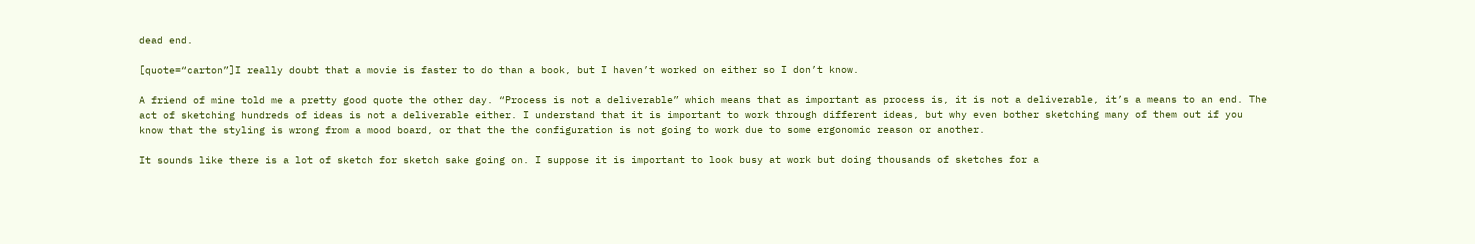dead end.

[quote=“carton”]I really doubt that a movie is faster to do than a book, but I haven’t worked on either so I don’t know.

A friend of mine told me a pretty good quote the other day. “Process is not a deliverable” which means that as important as process is, it is not a deliverable, it’s a means to an end. The act of sketching hundreds of ideas is not a deliverable either. I understand that it is important to work through different ideas, but why even bother sketching many of them out if you know that the styling is wrong from a mood board, or that the the configuration is not going to work due to some ergonomic reason or another.

It sounds like there is a lot of sketch for sketch sake going on. I suppose it is important to look busy at work but doing thousands of sketches for a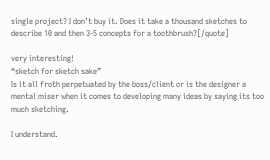single project? I don’t buy it. Does it take a thousand sketches to describe 10 and then 3-5 concepts for a toothbrush?[/quote]

very interesting!
“sketch for sketch sake”
Is it all froth perpetuated by the boss/client or is the designer a mental miser when it comes to developing many ideas by saying its too much sketching.

I understand.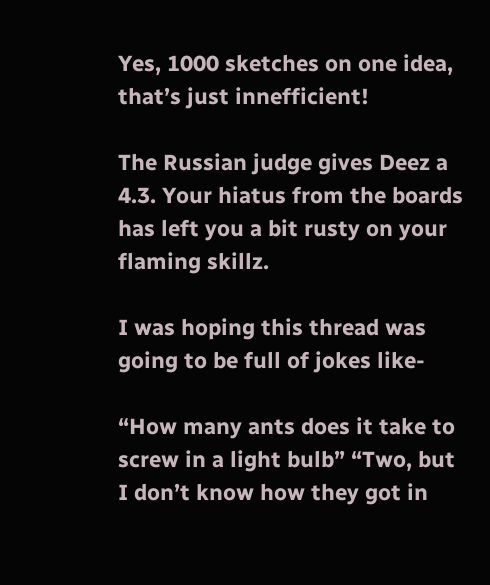Yes, 1000 sketches on one idea, that’s just innefficient!

The Russian judge gives Deez a 4.3. Your hiatus from the boards has left you a bit rusty on your flaming skillz.

I was hoping this thread was going to be full of jokes like-

“How many ants does it take to screw in a light bulb” “Two, but I don’t know how they got in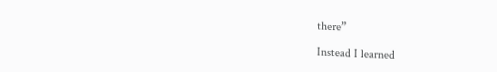there”

Instead I learned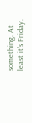something. At least it’s Friday.